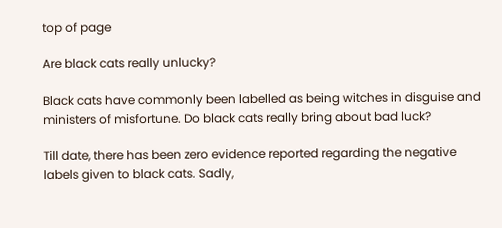top of page

Are black cats really unlucky?

Black cats have commonly been labelled as being witches in disguise and ministers of misfortune. Do black cats really bring about bad luck?

Till date, there has been zero evidence reported regarding the negative labels given to black cats. Sadly,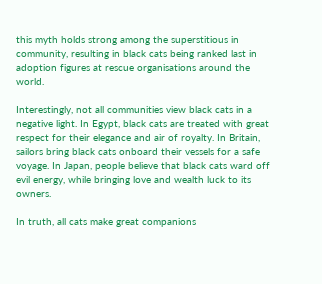this myth holds strong among the superstitious in community, resulting in black cats being ranked last in adoption figures at rescue organisations around the world.

Interestingly, not all communities view black cats in a negative light. In Egypt, black cats are treated with great respect for their elegance and air of royalty. In Britain, sailors bring black cats onboard their vessels for a safe voyage. In Japan, people believe that black cats ward off evil energy, while bringing love and wealth luck to its owners.

In truth, all cats make great companions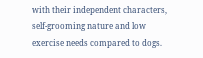with their independent characters, self-grooming nature and low exercise needs compared to dogs.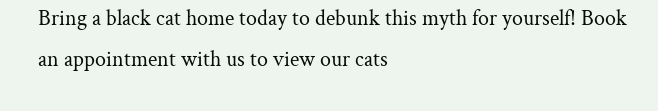Bring a black cat home today to debunk this myth for yourself! Book an appointment with us to view our cats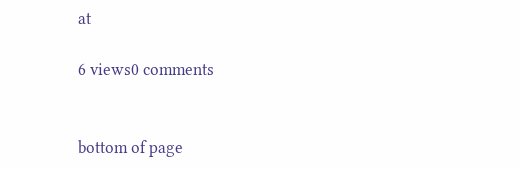at

6 views0 comments


bottom of page